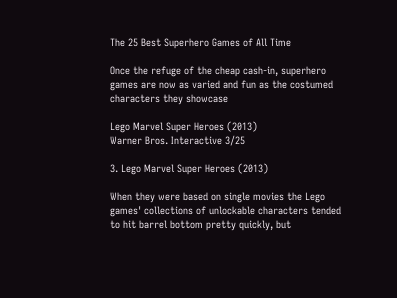The 25 Best Superhero Games of All Time

Once the refuge of the cheap cash-in, superhero games are now as varied and fun as the costumed characters they showcase

Lego Marvel Super Heroes (2013)
Warner Bros. Interactive 3/25

3. Lego Marvel Super Heroes (2013)

When they were based on single movies the Lego games' collections of unlockable characters tended to hit barrel bottom pretty quickly, but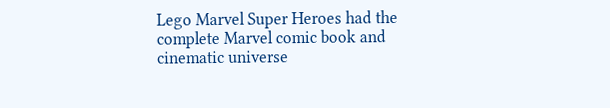Lego Marvel Super Heroes had the complete Marvel comic book and cinematic universe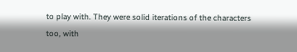to play with. They were solid iterations of the characters too, with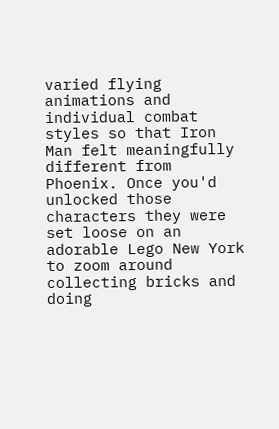varied flying animations and individual combat styles so that Iron Man felt meaningfully different from Phoenix. Once you'd unlocked those characters they were set loose on an adorable Lego New York to zoom around collecting bricks and doing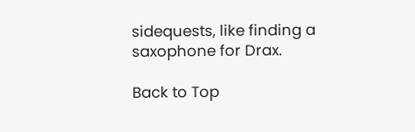sidequests, like finding a saxophone for Drax.

Back to Top